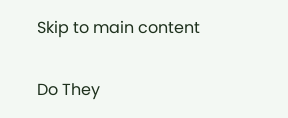Skip to main content

Do They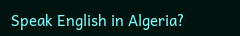Speak English in Algeria?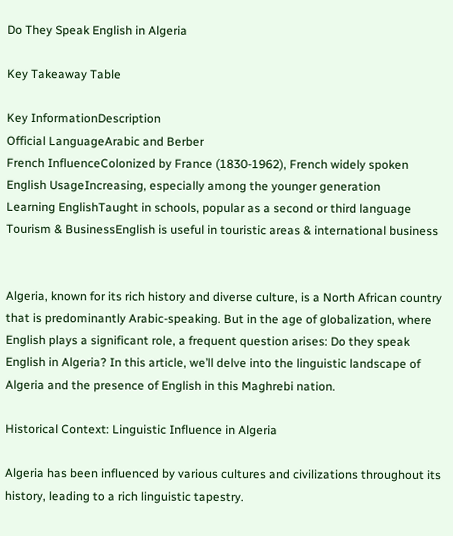Do They Speak English in Algeria

Key Takeaway Table

Key InformationDescription
Official LanguageArabic and Berber
French InfluenceColonized by France (1830-1962), French widely spoken
English UsageIncreasing, especially among the younger generation
Learning EnglishTaught in schools, popular as a second or third language
Tourism & BusinessEnglish is useful in touristic areas & international business


Algeria, known for its rich history and diverse culture, is a North African country that is predominantly Arabic-speaking. But in the age of globalization, where English plays a significant role, a frequent question arises: Do they speak English in Algeria? In this article, we’ll delve into the linguistic landscape of Algeria and the presence of English in this Maghrebi nation.

Historical Context: Linguistic Influence in Algeria

Algeria has been influenced by various cultures and civilizations throughout its history, leading to a rich linguistic tapestry.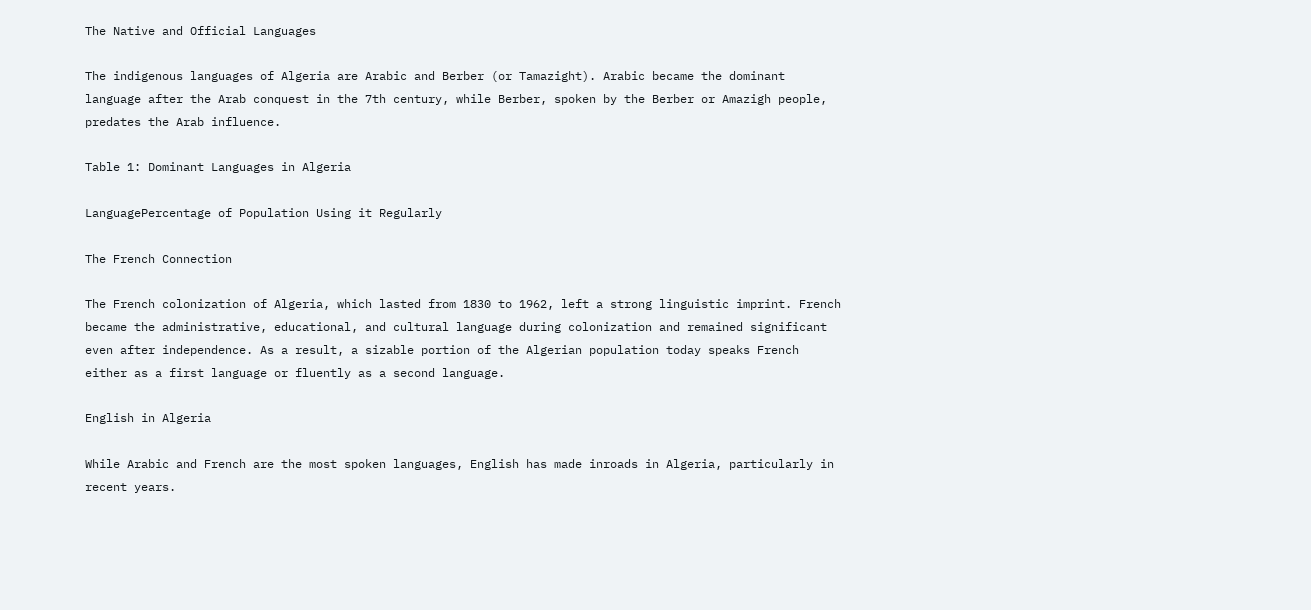The Native and Official Languages

The indigenous languages of Algeria are Arabic and Berber (or Tamazight). Arabic became the dominant language after the Arab conquest in the 7th century, while Berber, spoken by the Berber or Amazigh people, predates the Arab influence.

Table 1: Dominant Languages in Algeria

LanguagePercentage of Population Using it Regularly

The French Connection

The French colonization of Algeria, which lasted from 1830 to 1962, left a strong linguistic imprint. French became the administrative, educational, and cultural language during colonization and remained significant even after independence. As a result, a sizable portion of the Algerian population today speaks French either as a first language or fluently as a second language.

English in Algeria

While Arabic and French are the most spoken languages, English has made inroads in Algeria, particularly in recent years.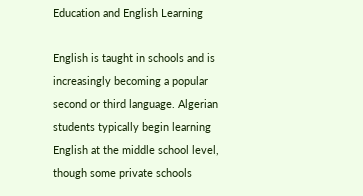Education and English Learning

English is taught in schools and is increasingly becoming a popular second or third language. Algerian students typically begin learning English at the middle school level, though some private schools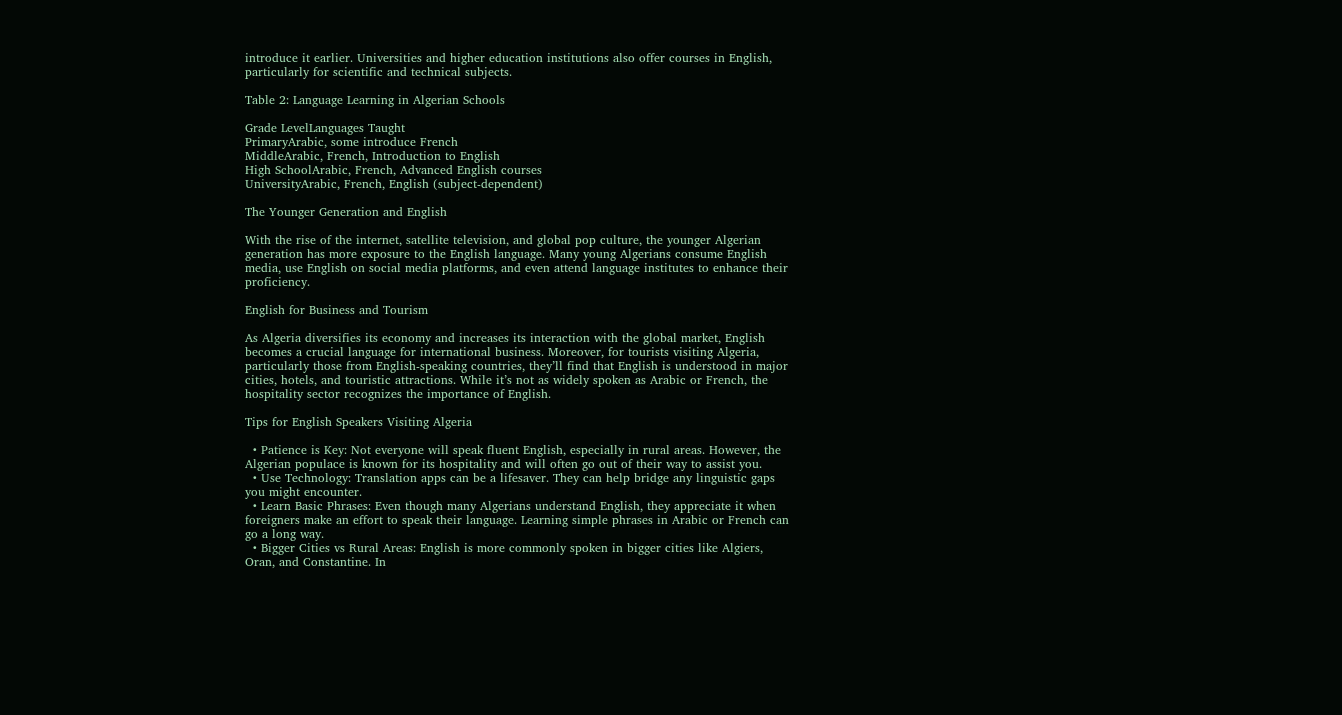introduce it earlier. Universities and higher education institutions also offer courses in English, particularly for scientific and technical subjects.

Table 2: Language Learning in Algerian Schools

Grade LevelLanguages Taught
PrimaryArabic, some introduce French
MiddleArabic, French, Introduction to English
High SchoolArabic, French, Advanced English courses
UniversityArabic, French, English (subject-dependent)

The Younger Generation and English

With the rise of the internet, satellite television, and global pop culture, the younger Algerian generation has more exposure to the English language. Many young Algerians consume English media, use English on social media platforms, and even attend language institutes to enhance their proficiency.

English for Business and Tourism

As Algeria diversifies its economy and increases its interaction with the global market, English becomes a crucial language for international business. Moreover, for tourists visiting Algeria, particularly those from English-speaking countries, they’ll find that English is understood in major cities, hotels, and touristic attractions. While it’s not as widely spoken as Arabic or French, the hospitality sector recognizes the importance of English.

Tips for English Speakers Visiting Algeria

  • Patience is Key: Not everyone will speak fluent English, especially in rural areas. However, the Algerian populace is known for its hospitality and will often go out of their way to assist you.
  • Use Technology: Translation apps can be a lifesaver. They can help bridge any linguistic gaps you might encounter.
  • Learn Basic Phrases: Even though many Algerians understand English, they appreciate it when foreigners make an effort to speak their language. Learning simple phrases in Arabic or French can go a long way.
  • Bigger Cities vs Rural Areas: English is more commonly spoken in bigger cities like Algiers, Oran, and Constantine. In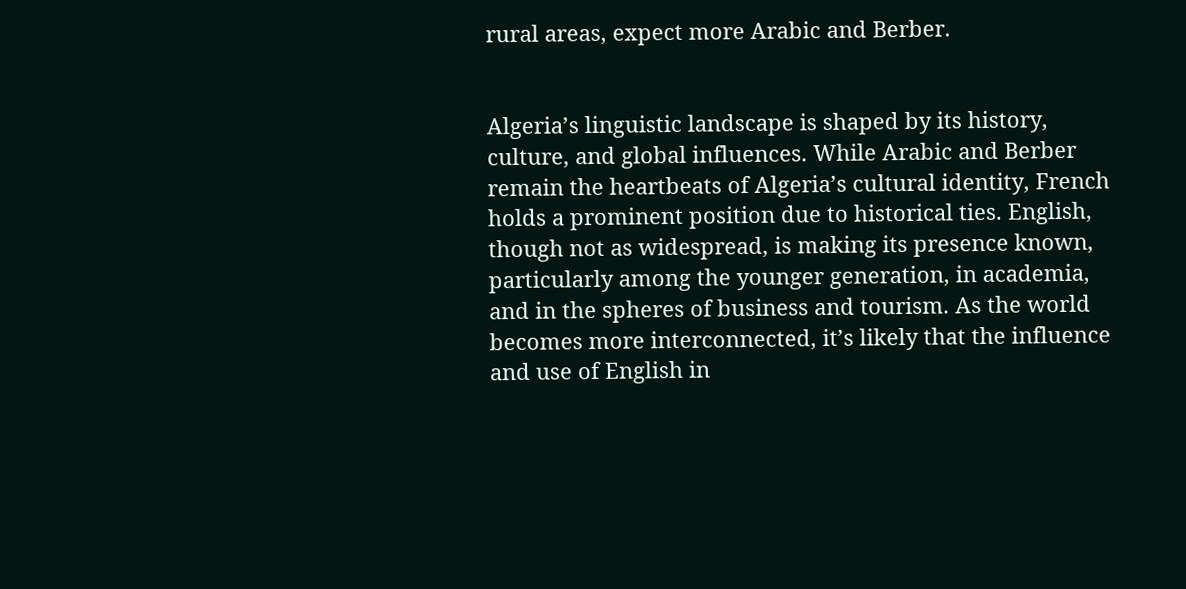rural areas, expect more Arabic and Berber.


Algeria’s linguistic landscape is shaped by its history, culture, and global influences. While Arabic and Berber remain the heartbeats of Algeria’s cultural identity, French holds a prominent position due to historical ties. English, though not as widespread, is making its presence known, particularly among the younger generation, in academia, and in the spheres of business and tourism. As the world becomes more interconnected, it’s likely that the influence and use of English in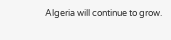Algeria will continue to grow.